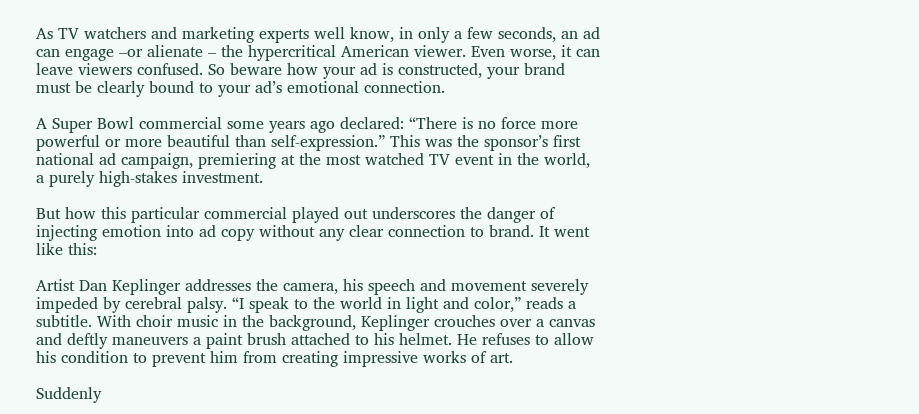As TV watchers and marketing experts well know, in only a few seconds, an ad can engage –or alienate – the hypercritical American viewer. Even worse, it can leave viewers confused. So beware how your ad is constructed, your brand must be clearly bound to your ad’s emotional connection.

A Super Bowl commercial some years ago declared: “There is no force more powerful or more beautiful than self-expression.” This was the sponsor’s first national ad campaign, premiering at the most watched TV event in the world, a purely high-stakes investment.

But how this particular commercial played out underscores the danger of injecting emotion into ad copy without any clear connection to brand. It went like this:

Artist Dan Keplinger addresses the camera, his speech and movement severely impeded by cerebral palsy. “I speak to the world in light and color,” reads a subtitle. With choir music in the background, Keplinger crouches over a canvas and deftly maneuvers a paint brush attached to his helmet. He refuses to allow his condition to prevent him from creating impressive works of art.

Suddenly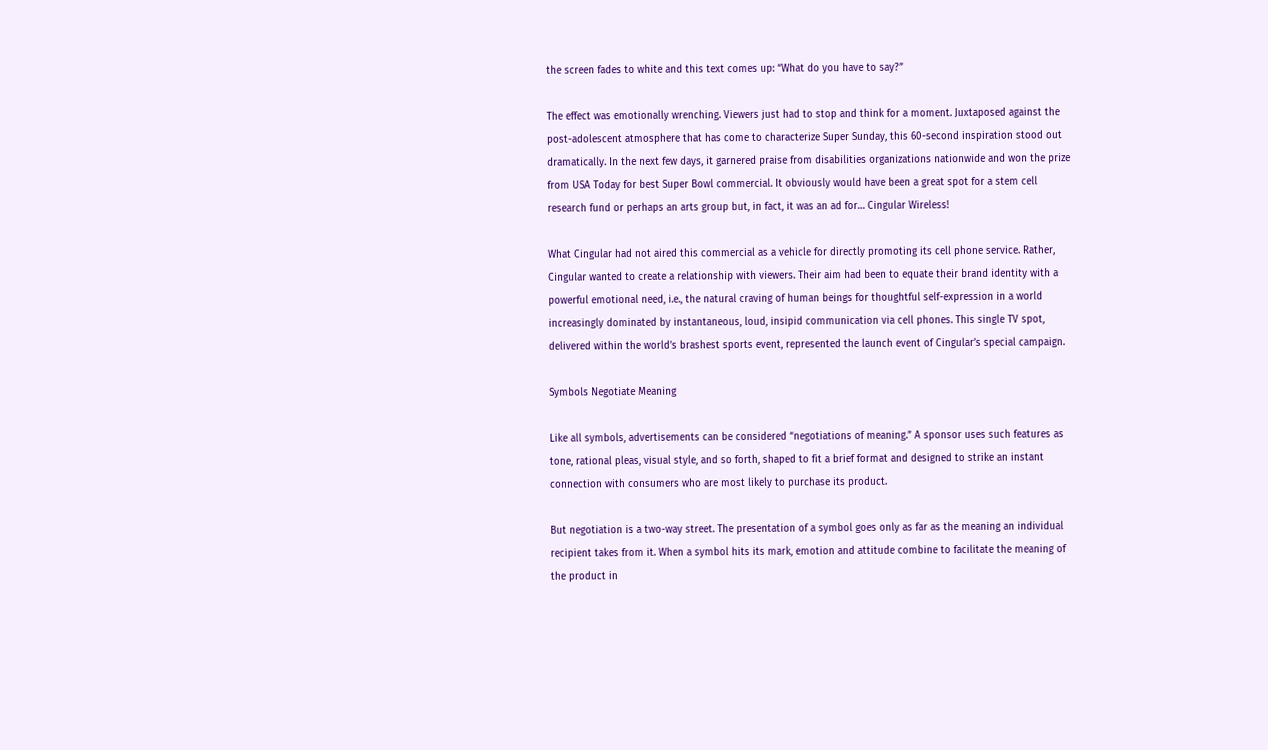the screen fades to white and this text comes up: “What do you have to say?”

The effect was emotionally wrenching. Viewers just had to stop and think for a moment. Juxtaposed against the post-adolescent atmosphere that has come to characterize Super Sunday, this 60-second inspiration stood out dramatically. In the next few days, it garnered praise from disabilities organizations nationwide and won the prize from USA Today for best Super Bowl commercial. It obviously would have been a great spot for a stem cell research fund or perhaps an arts group but, in fact, it was an ad for… Cingular Wireless!

What Cingular had not aired this commercial as a vehicle for directly promoting its cell phone service. Rather, Cingular wanted to create a relationship with viewers. Their aim had been to equate their brand identity with a powerful emotional need, i.e., the natural craving of human beings for thoughtful self-expression in a world increasingly dominated by instantaneous, loud, insipid communication via cell phones. This single TV spot, delivered within the world’s brashest sports event, represented the launch event of Cingular’s special campaign.

Symbols Negotiate Meaning

Like all symbols, advertisements can be considered “negotiations of meaning.” A sponsor uses such features as tone, rational pleas, visual style, and so forth, shaped to fit a brief format and designed to strike an instant connection with consumers who are most likely to purchase its product.

But negotiation is a two-way street. The presentation of a symbol goes only as far as the meaning an individual recipient takes from it. When a symbol hits its mark, emotion and attitude combine to facilitate the meaning of the product in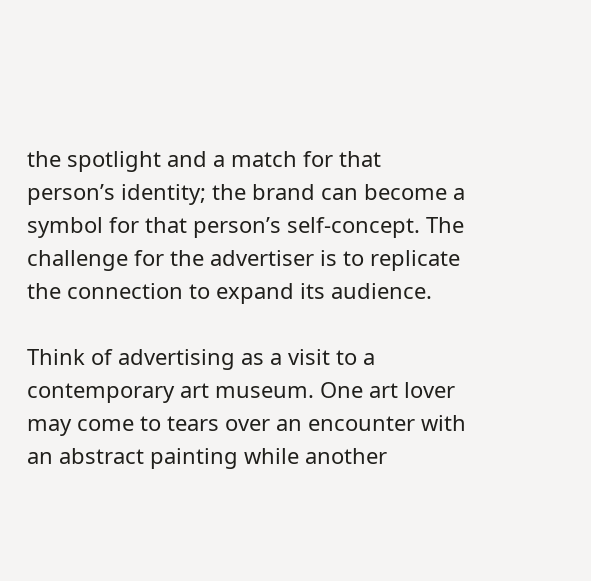the spotlight and a match for that person’s identity; the brand can become a symbol for that person’s self-concept. The challenge for the advertiser is to replicate the connection to expand its audience.

Think of advertising as a visit to a contemporary art museum. One art lover may come to tears over an encounter with an abstract painting while another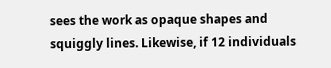sees the work as opaque shapes and squiggly lines. Likewise, if 12 individuals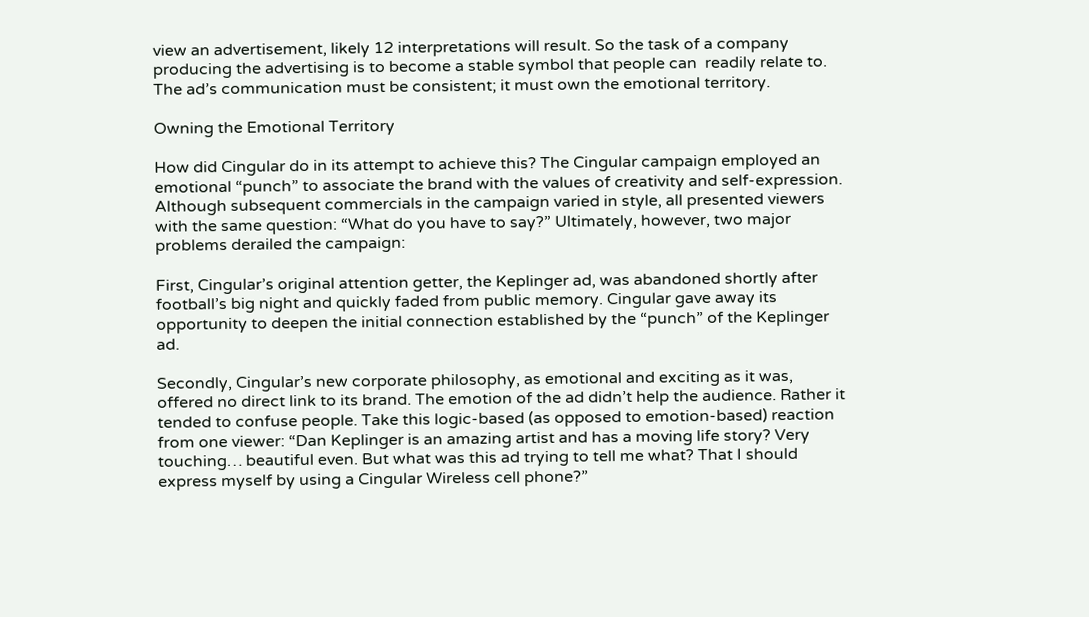view an advertisement, likely 12 interpretations will result. So the task of a company producing the advertising is to become a stable symbol that people can  readily relate to. The ad’s communication must be consistent; it must own the emotional territory.

Owning the Emotional Territory

How did Cingular do in its attempt to achieve this? The Cingular campaign employed an emotional “punch” to associate the brand with the values of creativity and self-expression. Although subsequent commercials in the campaign varied in style, all presented viewers with the same question: “What do you have to say?” Ultimately, however, two major problems derailed the campaign:

First, Cingular’s original attention getter, the Keplinger ad, was abandoned shortly after football’s big night and quickly faded from public memory. Cingular gave away its opportunity to deepen the initial connection established by the “punch” of the Keplinger ad.

Secondly, Cingular’s new corporate philosophy, as emotional and exciting as it was, offered no direct link to its brand. The emotion of the ad didn’t help the audience. Rather it tended to confuse people. Take this logic-based (as opposed to emotion-based) reaction from one viewer: “Dan Keplinger is an amazing artist and has a moving life story? Very touching… beautiful even. But what was this ad trying to tell me what? That I should express myself by using a Cingular Wireless cell phone?”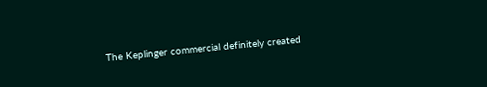The Keplinger commercial definitely created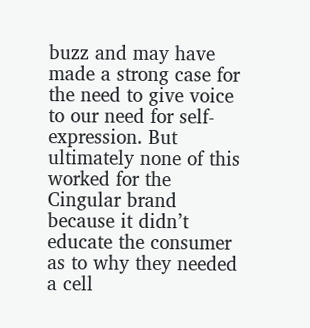buzz and may have made a strong case for the need to give voice to our need for self-expression. But ultimately none of this worked for the Cingular brand because it didn’t educate the consumer as to why they needed a cell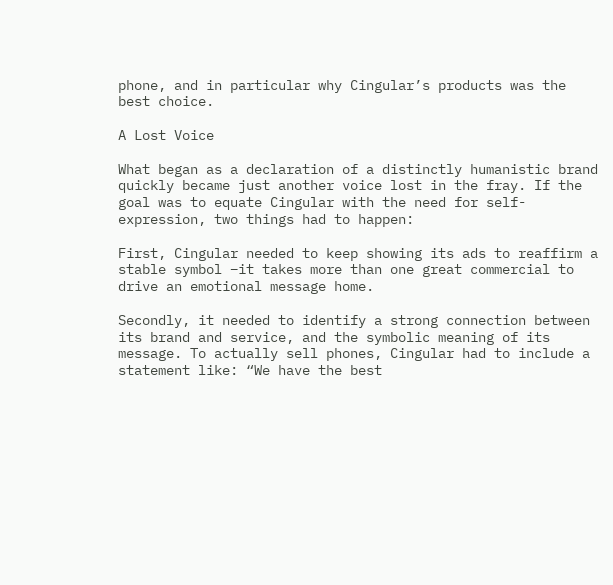phone, and in particular why Cingular’s products was the best choice.

A Lost Voice

What began as a declaration of a distinctly humanistic brand quickly became just another voice lost in the fray. If the goal was to equate Cingular with the need for self-expression, two things had to happen:

First, Cingular needed to keep showing its ads to reaffirm a stable symbol –it takes more than one great commercial to drive an emotional message home.

Secondly, it needed to identify a strong connection between its brand and service, and the symbolic meaning of its message. To actually sell phones, Cingular had to include a statement like: “We have the best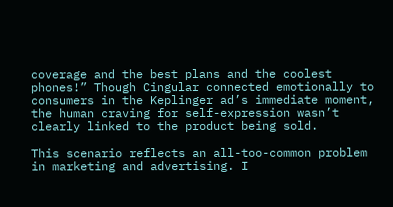coverage and the best plans and the coolest phones!” Though Cingular connected emotionally to consumers in the Keplinger ad’s immediate moment, the human craving for self-expression wasn’t clearly linked to the product being sold.

This scenario reflects an all-too-common problem in marketing and advertising. I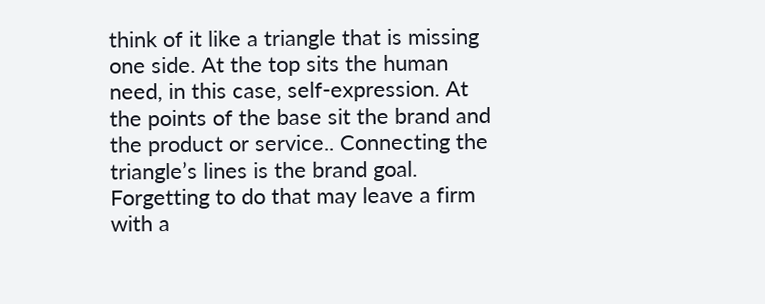think of it like a triangle that is missing one side. At the top sits the human need, in this case, self-expression. At the points of the base sit the brand and the product or service.. Connecting the triangle’s lines is the brand goal. Forgetting to do that may leave a firm with a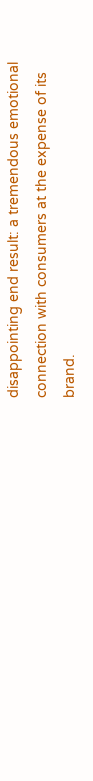disappointing end result: a tremendous emotional connection with consumers at the expense of its brand.